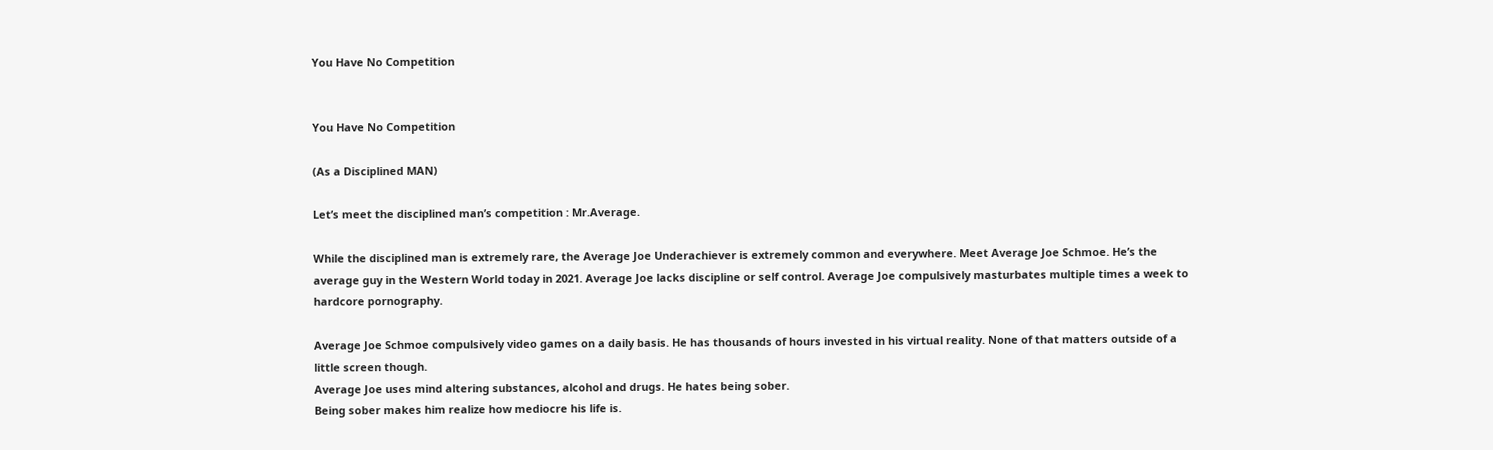You Have No Competition


You Have No Competition

(As a Disciplined MAN)

Let’s meet the disciplined man’s competition : Mr.Average.

While the disciplined man is extremely rare, the Average Joe Underachiever is extremely common and everywhere. Meet Average Joe Schmoe. He’s the average guy in the Western World today in 2021. Average Joe lacks discipline or self control. Average Joe compulsively masturbates multiple times a week to hardcore pornography.

Average Joe Schmoe compulsively video games on a daily basis. He has thousands of hours invested in his virtual reality. None of that matters outside of a little screen though.
Average Joe uses mind altering substances, alcohol and drugs. He hates being sober.
Being sober makes him realize how mediocre his life is.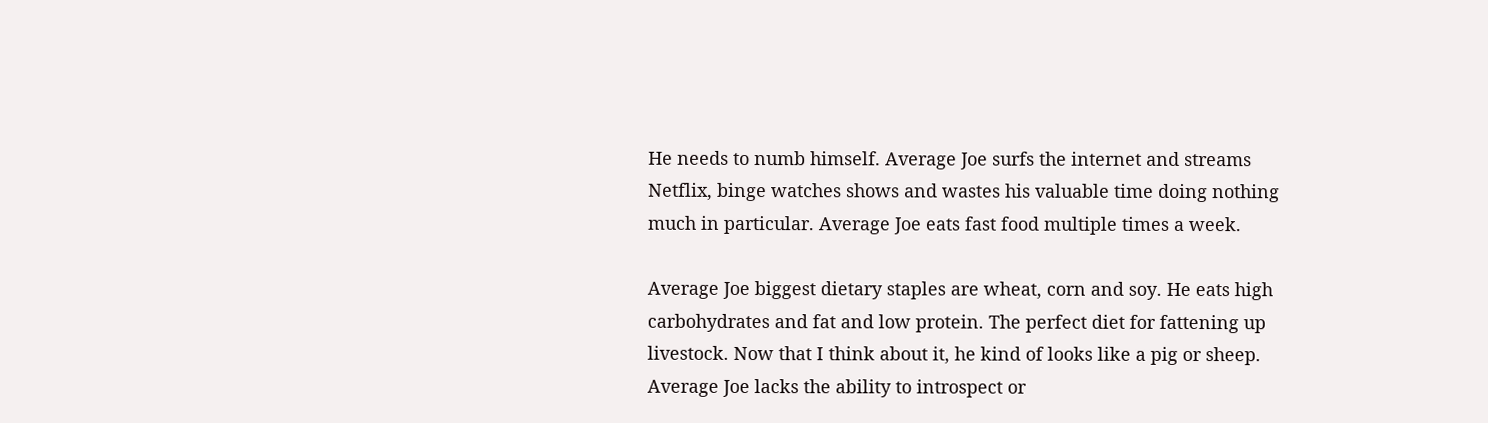He needs to numb himself. Average Joe surfs the internet and streams Netflix, binge watches shows and wastes his valuable time doing nothing much in particular. Average Joe eats fast food multiple times a week.

Average Joe biggest dietary staples are wheat, corn and soy. He eats high carbohydrates and fat and low protein. The perfect diet for fattening up livestock. Now that I think about it, he kind of looks like a pig or sheep. Average Joe lacks the ability to introspect or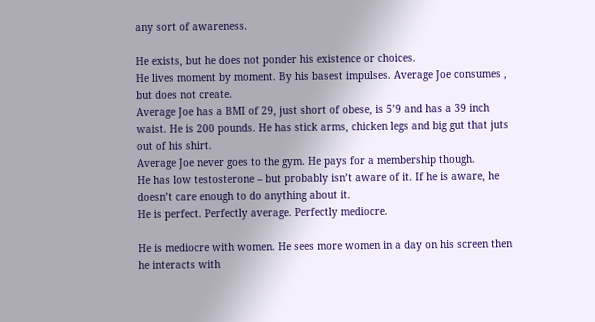any sort of awareness.

He exists, but he does not ponder his existence or choices.
He lives moment by moment. By his basest impulses. Average Joe consumes , but does not create.
Average Joe has a BMI of 29, just short of obese, is 5’9 and has a 39 inch waist. He is 200 pounds. He has stick arms, chicken legs and big gut that juts out of his shirt.
Average Joe never goes to the gym. He pays for a membership though.
He has low testosterone – but probably isn’t aware of it. If he is aware, he doesn’t care enough to do anything about it.
He is perfect. Perfectly average. Perfectly mediocre.

He is mediocre with women. He sees more women in a day on his screen then he interacts with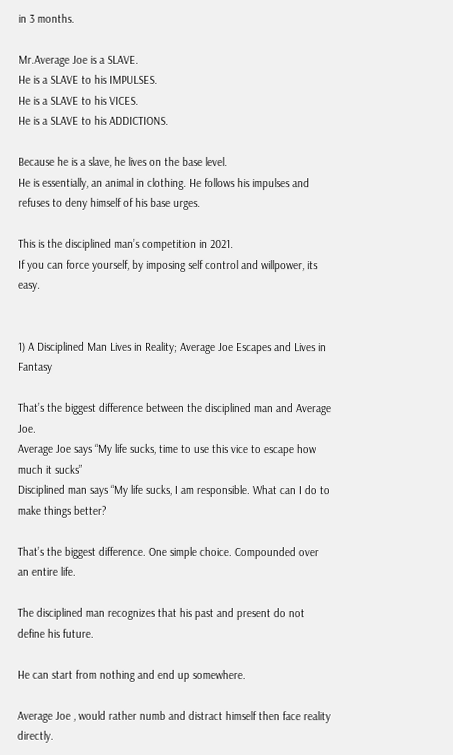in 3 months.

Mr.Average Joe is a SLAVE.
He is a SLAVE to his IMPULSES.
He is a SLAVE to his VICES.
He is a SLAVE to his ADDICTIONS.

Because he is a slave, he lives on the base level.
He is essentially, an animal in clothing. He follows his impulses and refuses to deny himself of his base urges.

This is the disciplined man’s competition in 2021.
If you can force yourself, by imposing self control and willpower, its easy.


1) A Disciplined Man Lives in Reality; Average Joe Escapes and Lives in Fantasy

That’s the biggest difference between the disciplined man and Average Joe.
Average Joe says “My life sucks, time to use this vice to escape how much it sucks”
Disciplined man says “My life sucks, I am responsible. What can I do to make things better?

That’s the biggest difference. One simple choice. Compounded over an entire life.

The disciplined man recognizes that his past and present do not define his future.

He can start from nothing and end up somewhere.

Average Joe , would rather numb and distract himself then face reality directly.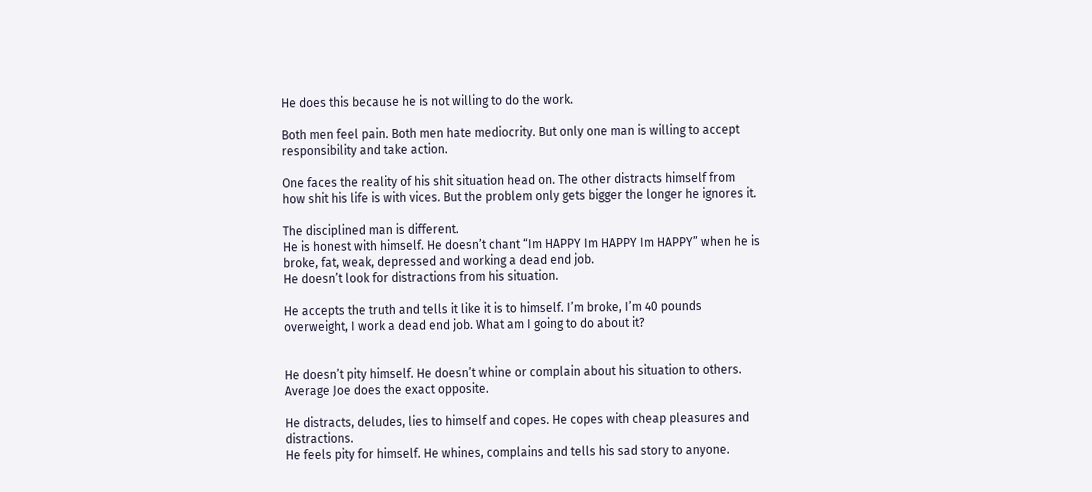He does this because he is not willing to do the work.

Both men feel pain. Both men hate mediocrity. But only one man is willing to accept responsibility and take action.

One faces the reality of his shit situation head on. The other distracts himself from how shit his life is with vices. But the problem only gets bigger the longer he ignores it.

The disciplined man is different.
He is honest with himself. He doesn’t chant “Im HAPPY Im HAPPY Im HAPPY” when he is broke, fat, weak, depressed and working a dead end job.
He doesn’t look for distractions from his situation.

He accepts the truth and tells it like it is to himself. I’m broke, I’m 40 pounds overweight, I work a dead end job. What am I going to do about it?


He doesn’t pity himself. He doesn’t whine or complain about his situation to others.
Average Joe does the exact opposite.

He distracts, deludes, lies to himself and copes. He copes with cheap pleasures and distractions.
He feels pity for himself. He whines, complains and tells his sad story to anyone.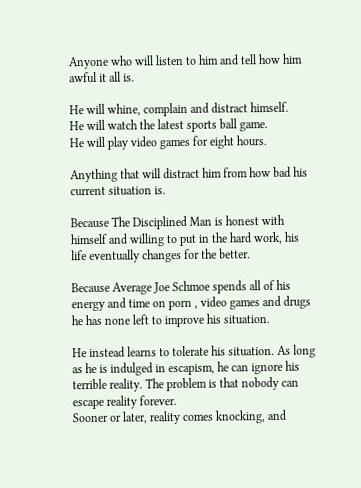Anyone who will listen to him and tell how him awful it all is.

He will whine, complain and distract himself.
He will watch the latest sports ball game.
He will play video games for eight hours.

Anything that will distract him from how bad his current situation is.

Because The Disciplined Man is honest with himself and willing to put in the hard work, his life eventually changes for the better.

Because Average Joe Schmoe spends all of his energy and time on porn , video games and drugs he has none left to improve his situation.

He instead learns to tolerate his situation. As long as he is indulged in escapism, he can ignore his terrible reality. The problem is that nobody can escape reality forever.
Sooner or later, reality comes knocking, and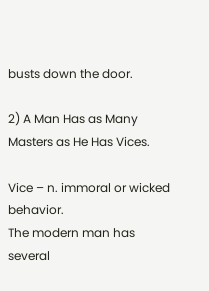busts down the door.

2) A Man Has as Many Masters as He Has Vices.

Vice – n. immoral or wicked behavior.
The modern man has several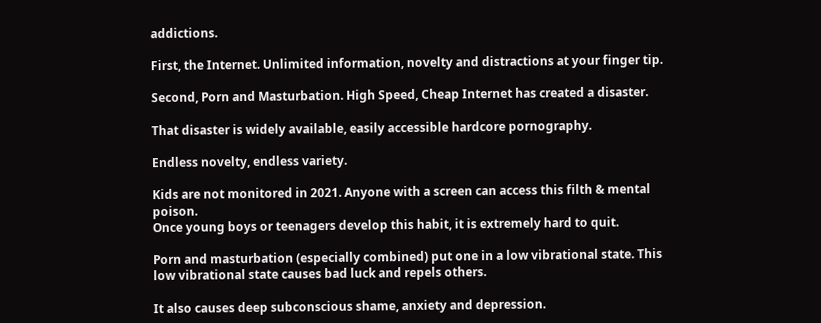addictions.

First, the Internet. Unlimited information, novelty and distractions at your finger tip.

Second, Porn and Masturbation. High Speed, Cheap Internet has created a disaster.

That disaster is widely available, easily accessible hardcore pornography.

Endless novelty, endless variety.

Kids are not monitored in 2021. Anyone with a screen can access this filth & mental poison.
Once young boys or teenagers develop this habit, it is extremely hard to quit.

Porn and masturbation (especially combined) put one in a low vibrational state. This low vibrational state causes bad luck and repels others.

It also causes deep subconscious shame, anxiety and depression.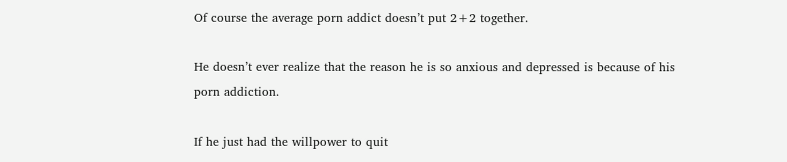Of course the average porn addict doesn’t put 2+2 together.

He doesn’t ever realize that the reason he is so anxious and depressed is because of his porn addiction.

If he just had the willpower to quit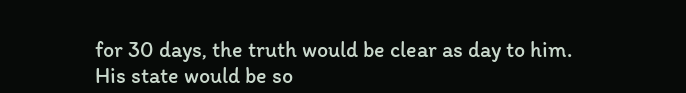for 30 days, the truth would be clear as day to him.
His state would be so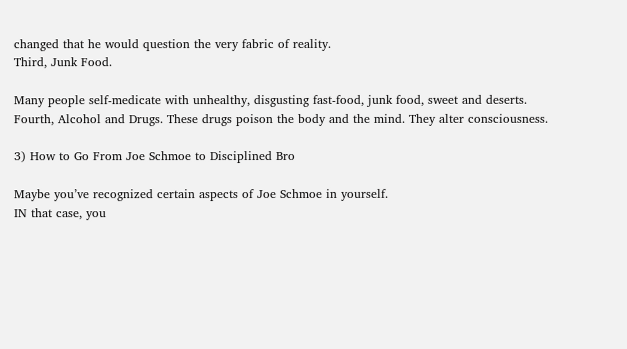changed that he would question the very fabric of reality.
Third, Junk Food.

Many people self-medicate with unhealthy, disgusting fast-food, junk food, sweet and deserts.
Fourth, Alcohol and Drugs. These drugs poison the body and the mind. They alter consciousness.

3) How to Go From Joe Schmoe to Disciplined Bro

Maybe you’ve recognized certain aspects of Joe Schmoe in yourself.
IN that case, you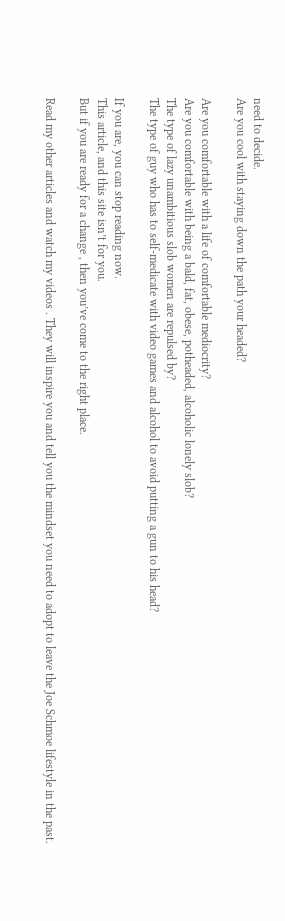need to decide.
Are you cool with staying down the path your headed?

Are you comfortable with a life of comfortable mediocrity?
Are you comfortable with being a bald, fat, obese, potheaded, alcoholic lonely slob?
The type of lazy unambitious slob women are repulsed by?
The type of guy who has to self-medicate with video games and alcohol to avoid putting a gun to his head?

If you are, you can stop reading now.
This article, and this site isn’t for you.
But if you are ready for a change , then you’ve come to the right place.

Read my other articles and watch my videos . They will inspire you and tell you the mindset you need to adopt to leave the Joe Schmoe lifestyle in the past.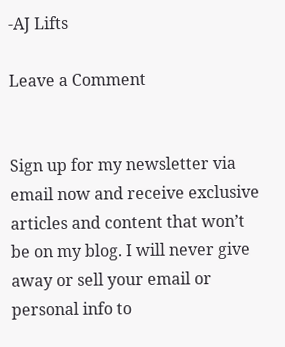-AJ Lifts

Leave a Comment


Sign up for my newsletter via email now and receive exclusive articles and content that won’t be on my blog. I will never give away or sell your email or personal info to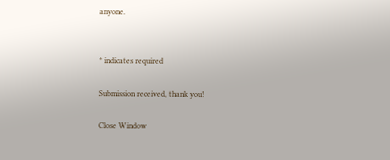anyone.


* indicates required

Submission received, thank you!

Close Window